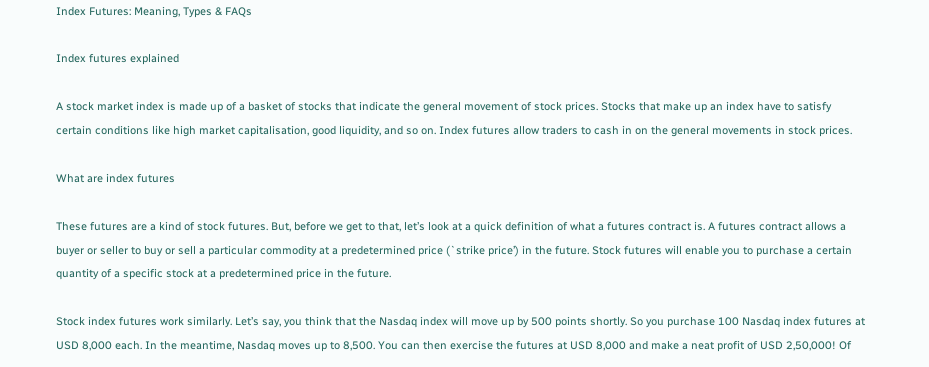Index Futures: Meaning, Types & FAQs

Index futures explained

A stock market index is made up of a basket of stocks that indicate the general movement of stock prices. Stocks that make up an index have to satisfy certain conditions like high market capitalisation, good liquidity, and so on. Index futures allow traders to cash in on the general movements in stock prices.

What are index futures

These futures are a kind of stock futures. But, before we get to that, let’s look at a quick definition of what a futures contract is. A futures contract allows a buyer or seller to buy or sell a particular commodity at a predetermined price (`strike price’) in the future. Stock futures will enable you to purchase a certain quantity of a specific stock at a predetermined price in the future.

Stock index futures work similarly. Let’s say, you think that the Nasdaq index will move up by 500 points shortly. So you purchase 100 Nasdaq index futures at USD 8,000 each. In the meantime, Nasdaq moves up to 8,500. You can then exercise the futures at USD 8,000 and make a neat profit of USD 2,50,000! Of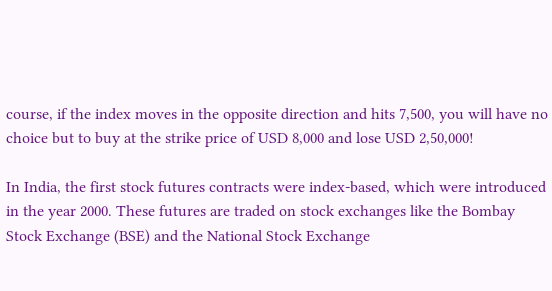course, if the index moves in the opposite direction and hits 7,500, you will have no choice but to buy at the strike price of USD 8,000 and lose USD 2,50,000!

In India, the first stock futures contracts were index-based, which were introduced in the year 2000. These futures are traded on stock exchanges like the Bombay Stock Exchange (BSE) and the National Stock Exchange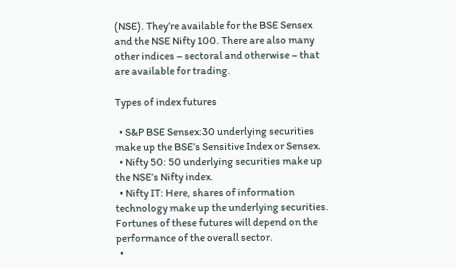(NSE). They’re available for the BSE Sensex and the NSE Nifty 100. There are also many other indices – sectoral and otherwise – that are available for trading.

Types of index futures

  • S&P BSE Sensex:30 underlying securities make up the BSE’s Sensitive Index or Sensex.
  • Nifty 50: 50 underlying securities make up the NSE’s Nifty index.
  • Nifty IT: Here, shares of information technology make up the underlying securities. Fortunes of these futures will depend on the performance of the overall sector.
  •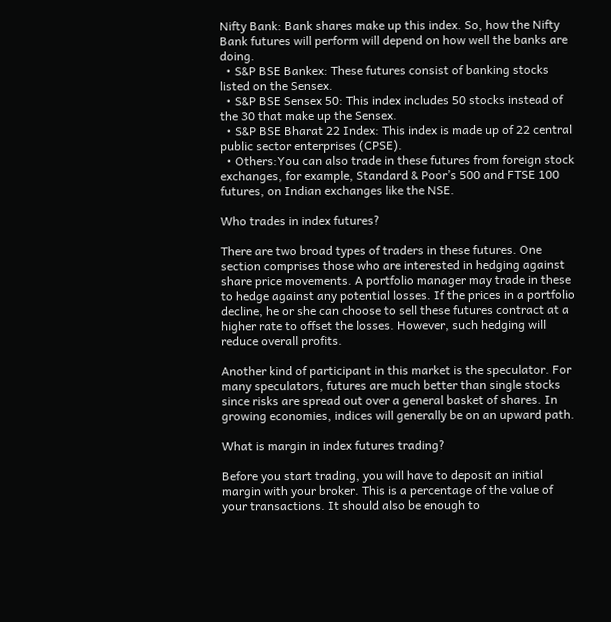Nifty Bank: Bank shares make up this index. So, how the Nifty Bank futures will perform will depend on how well the banks are doing.
  • S&P BSE Bankex: These futures consist of banking stocks listed on the Sensex.
  • S&P BSE Sensex 50: This index includes 50 stocks instead of the 30 that make up the Sensex.
  • S&P BSE Bharat 22 Index: This index is made up of 22 central public sector enterprises (CPSE).
  • Others:You can also trade in these futures from foreign stock exchanges, for example, Standard & Poor’s 500 and FTSE 100 futures, on Indian exchanges like the NSE.

Who trades in index futures?

There are two broad types of traders in these futures. One section comprises those who are interested in hedging against share price movements. A portfolio manager may trade in these to hedge against any potential losses. If the prices in a portfolio decline, he or she can choose to sell these futures contract at a higher rate to offset the losses. However, such hedging will reduce overall profits.

Another kind of participant in this market is the speculator. For many speculators, futures are much better than single stocks since risks are spread out over a general basket of shares. In growing economies, indices will generally be on an upward path.

What is margin in index futures trading?

Before you start trading, you will have to deposit an initial margin with your broker. This is a percentage of the value of your transactions. It should also be enough to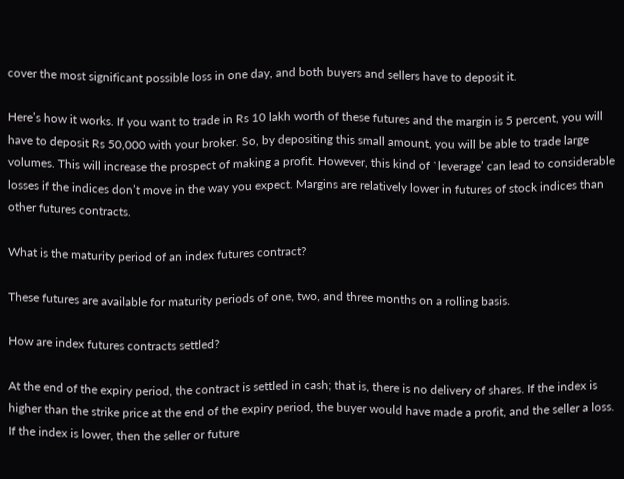cover the most significant possible loss in one day, and both buyers and sellers have to deposit it.

Here’s how it works. If you want to trade in Rs 10 lakh worth of these futures and the margin is 5 percent, you will have to deposit Rs 50,000 with your broker. So, by depositing this small amount, you will be able to trade large volumes. This will increase the prospect of making a profit. However, this kind of `leverage’ can lead to considerable losses if the indices don’t move in the way you expect. Margins are relatively lower in futures of stock indices than other futures contracts.

What is the maturity period of an index futures contract?

These futures are available for maturity periods of one, two, and three months on a rolling basis.

How are index futures contracts settled?

At the end of the expiry period, the contract is settled in cash; that is, there is no delivery of shares. If the index is higher than the strike price at the end of the expiry period, the buyer would have made a profit, and the seller a loss. If the index is lower, then the seller or future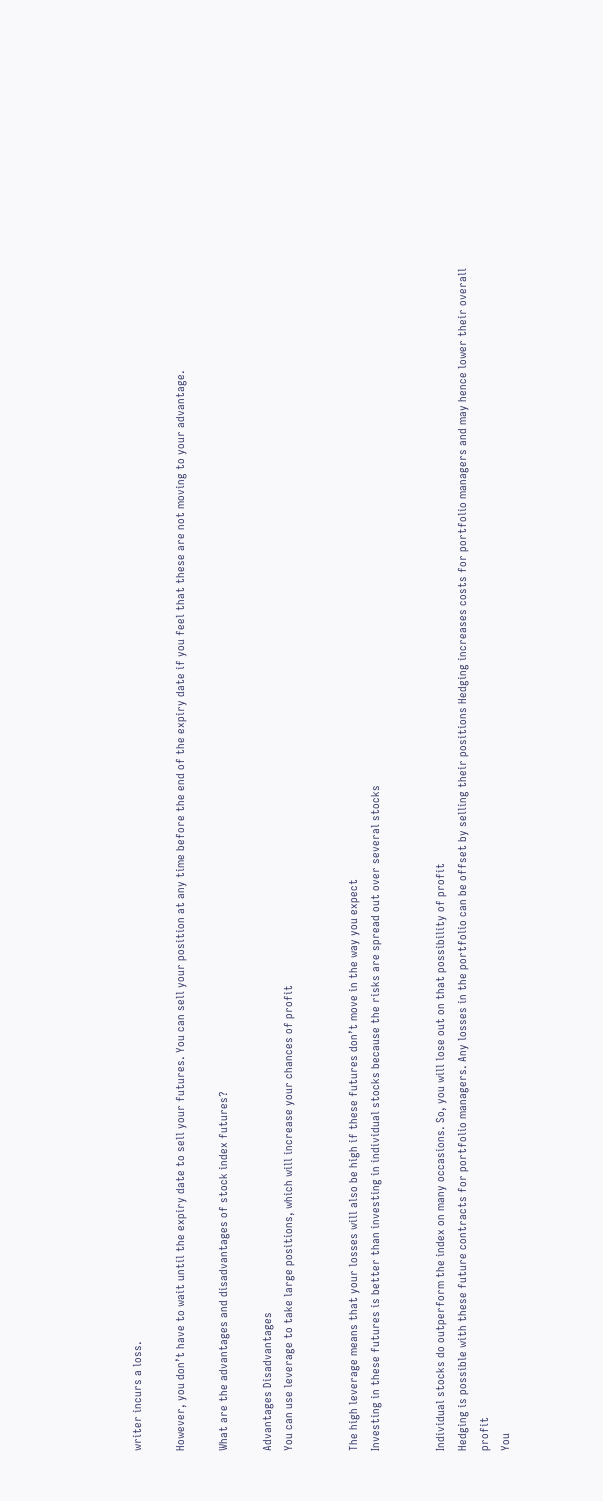writer incurs a loss.

However, you don’t have to wait until the expiry date to sell your futures. You can sell your position at any time before the end of the expiry date if you feel that these are not moving to your advantage.

What are the advantages and disadvantages of stock index futures?

Advantages Disadvantages
You can use leverage to take large positions, which will increase your chances of profit


The high leverage means that your losses will also be high if these futures don’t move in the way you expect
Investing in these futures is better than investing in individual stocks because the risks are spread out over several stocks


Individual stocks do outperform the index on many occasions. So, you will lose out on that possibility of profit
Hedging is possible with these future contracts for portfolio managers. Any losses in the portfolio can be offset by selling their positions Hedging increases costs for portfolio managers and may hence lower their overall profit
You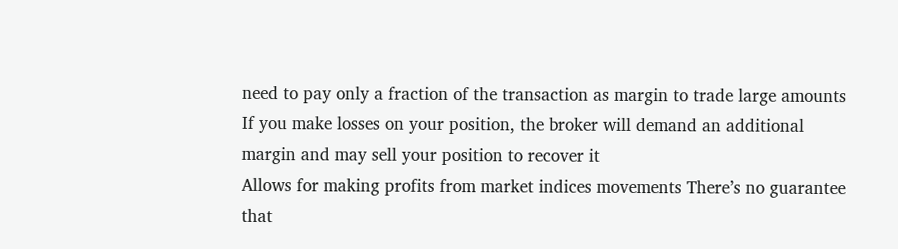need to pay only a fraction of the transaction as margin to trade large amounts If you make losses on your position, the broker will demand an additional margin and may sell your position to recover it
Allows for making profits from market indices movements There’s no guarantee that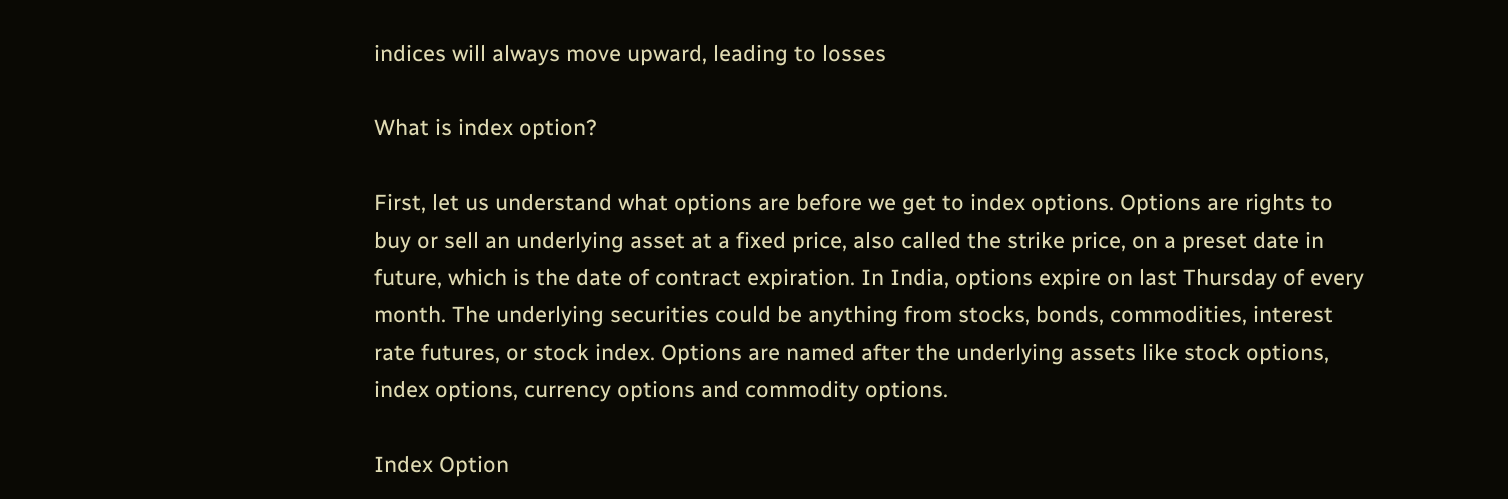indices will always move upward, leading to losses

What is index option?

First, let us understand what options are before we get to index options. Options are rights to buy or sell an underlying asset at a fixed price, also called the strike price, on a preset date in future, which is the date of contract expiration. In India, options expire on last Thursday of every month. The underlying securities could be anything from stocks, bonds, commodities, interest rate futures, or stock index. Options are named after the underlying assets like stock options, index options, currency options and commodity options.

Index Option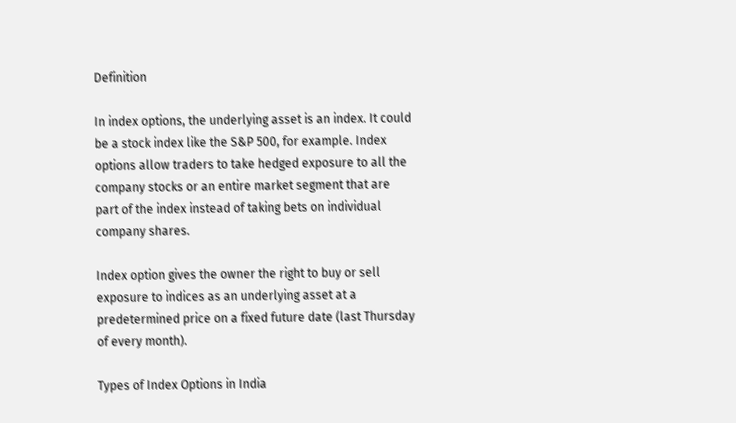Definition

In index options, the underlying asset is an index. It could be a stock index like the S&P 500, for example. Index options allow traders to take hedged exposure to all the company stocks or an entire market segment that are part of the index instead of taking bets on individual company shares.

Index option gives the owner the right to buy or sell exposure to indices as an underlying asset at a predetermined price on a fixed future date (last Thursday of every month).

Types of Index Options in India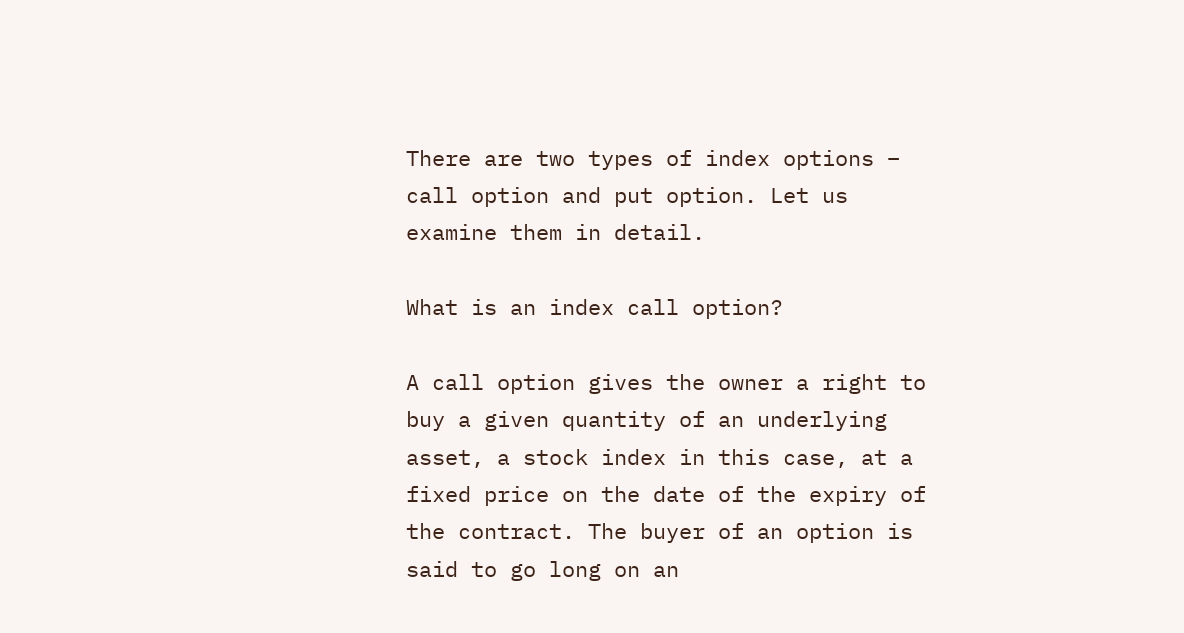There are two types of index options – call option and put option. Let us examine them in detail.

What is an index call option?

A call option gives the owner a right to buy a given quantity of an underlying asset, a stock index in this case, at a fixed price on the date of the expiry of the contract. The buyer of an option is said to go long on an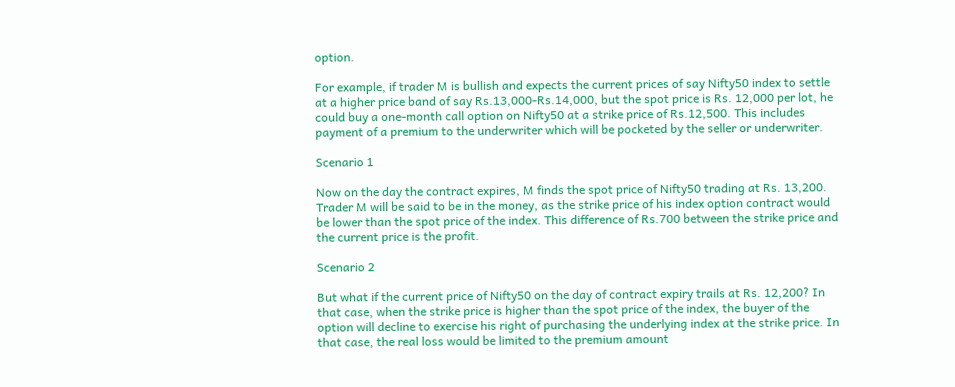option.

For example, if trader M is bullish and expects the current prices of say Nifty50 index to settle at a higher price band of say Rs.13,000-Rs.14,000, but the spot price is Rs. 12,000 per lot, he could buy a one-month call option on Nifty50 at a strike price of Rs.12,500. This includes payment of a premium to the underwriter which will be pocketed by the seller or underwriter.

Scenario 1

Now on the day the contract expires, M finds the spot price of Nifty50 trading at Rs. 13,200. Trader M will be said to be in the money, as the strike price of his index option contract would be lower than the spot price of the index. This difference of Rs.700 between the strike price and the current price is the profit.

Scenario 2

But what if the current price of Nifty50 on the day of contract expiry trails at Rs. 12,200? In that case, when the strike price is higher than the spot price of the index, the buyer of the option will decline to exercise his right of purchasing the underlying index at the strike price. In that case, the real loss would be limited to the premium amount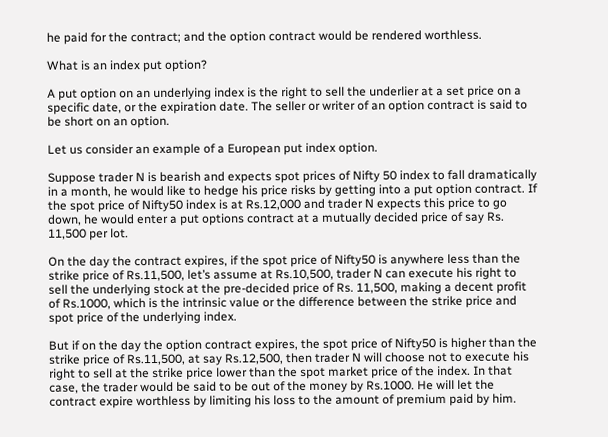he paid for the contract; and the option contract would be rendered worthless.

What is an index put option?

A put option on an underlying index is the right to sell the underlier at a set price on a specific date, or the expiration date. The seller or writer of an option contract is said to be short on an option.

Let us consider an example of a European put index option.

Suppose trader N is bearish and expects spot prices of Nifty 50 index to fall dramatically in a month, he would like to hedge his price risks by getting into a put option contract. If the spot price of Nifty50 index is at Rs.12,000 and trader N expects this price to go down, he would enter a put options contract at a mutually decided price of say Rs. 11,500 per lot.

On the day the contract expires, if the spot price of Nifty50 is anywhere less than the strike price of Rs.11,500, let’s assume at Rs.10,500, trader N can execute his right to sell the underlying stock at the pre-decided price of Rs. 11,500, making a decent profit of Rs.1000, which is the intrinsic value or the difference between the strike price and spot price of the underlying index.

But if on the day the option contract expires, the spot price of Nifty50 is higher than the strike price of Rs.11,500, at say Rs.12,500, then trader N will choose not to execute his right to sell at the strike price lower than the spot market price of the index. In that case, the trader would be said to be out of the money by Rs.1000. He will let the contract expire worthless by limiting his loss to the amount of premium paid by him.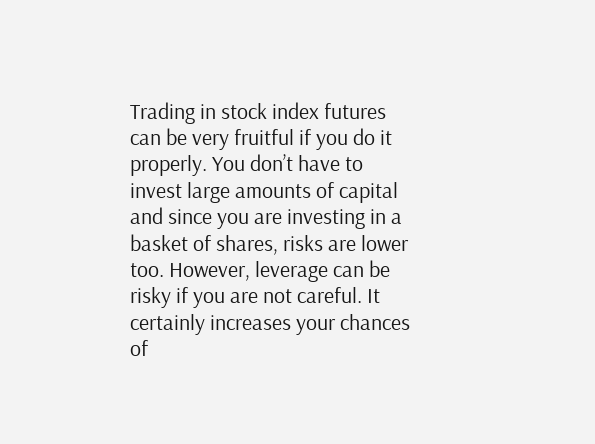Trading in stock index futures can be very fruitful if you do it properly. You don’t have to invest large amounts of capital and since you are investing in a basket of shares, risks are lower too. However, leverage can be risky if you are not careful. It certainly increases your chances of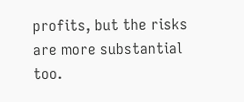profits, but the risks are more substantial too.